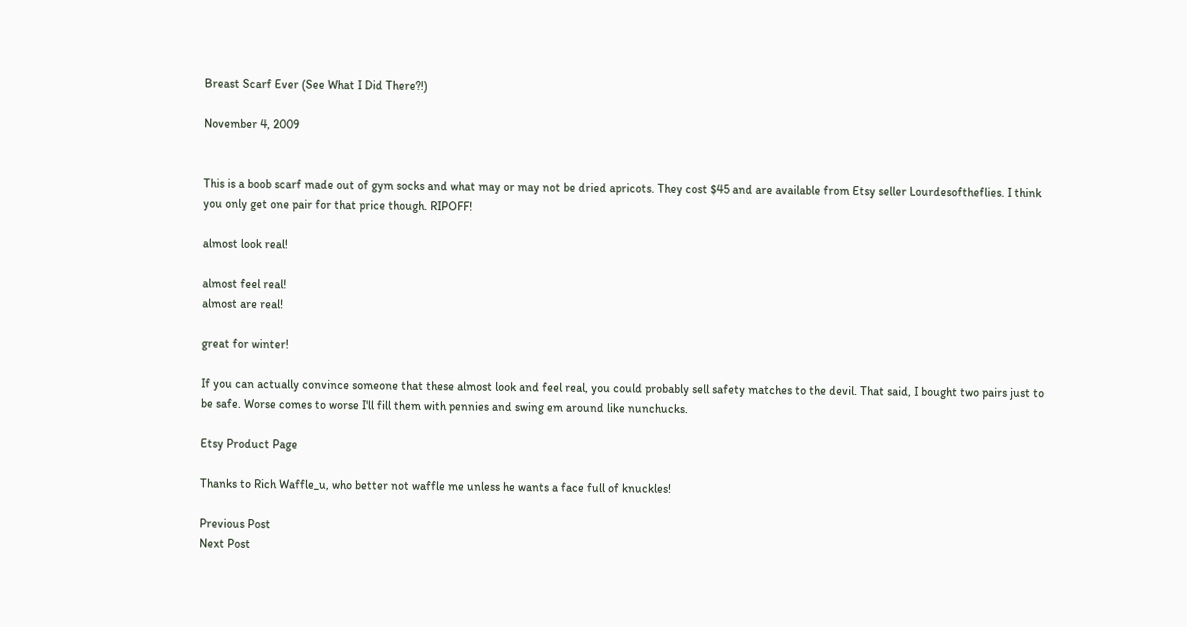Breast Scarf Ever (See What I Did There?!)

November 4, 2009


This is a boob scarf made out of gym socks and what may or may not be dried apricots. They cost $45 and are available from Etsy seller Lourdesoftheflies. I think you only get one pair for that price though. RIPOFF!

almost look real!

almost feel real!
almost are real!

great for winter!

If you can actually convince someone that these almost look and feel real, you could probably sell safety matches to the devil. That said, I bought two pairs just to be safe. Worse comes to worse I'll fill them with pennies and swing em around like nunchucks.

Etsy Product Page

Thanks to Rich Waffle_u, who better not waffle me unless he wants a face full of knuckles!

Previous Post
Next Post